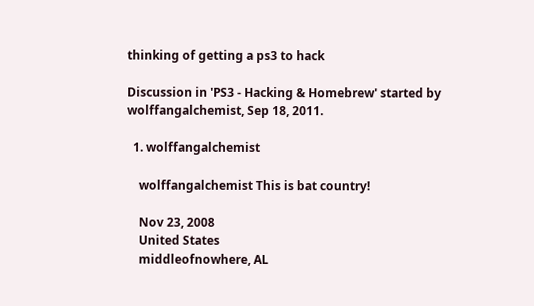thinking of getting a ps3 to hack

Discussion in 'PS3 - Hacking & Homebrew' started by wolffangalchemist, Sep 18, 2011.

  1. wolffangalchemist

    wolffangalchemist This is bat country!

    Nov 23, 2008
    United States
    middleofnowhere, AL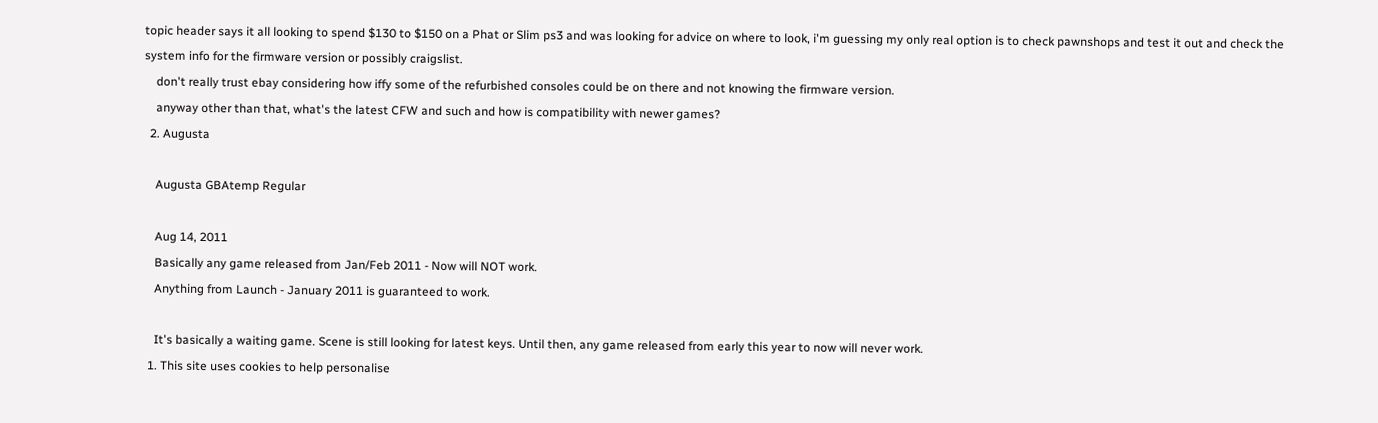topic header says it all looking to spend $130 to $150 on a Phat or Slim ps3 and was looking for advice on where to look, i'm guessing my only real option is to check pawnshops and test it out and check the system info for the firmware version or possibly craigslist.
    don't really trust ebay considering how iffy some of the refurbished consoles could be on there and not knowing the firmware version.
    anyway other than that, what's the latest CFW and such and how is compatibility with newer games?
  2. Augusta

    Augusta GBAtemp Regular

    Aug 14, 2011
    Basically any game released from Jan/Feb 2011 - Now will NOT work.
    Anything from Launch - January 2011 is guaranteed to work.

    It's basically a waiting game. Scene is still looking for latest keys. Until then, any game released from early this year to now will never work.
  1. This site uses cookies to help personalise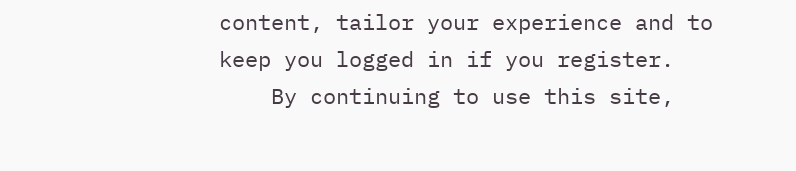content, tailor your experience and to keep you logged in if you register.
    By continuing to use this site,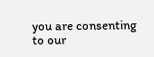you are consenting to our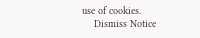use of cookies.
    Dismiss Notice